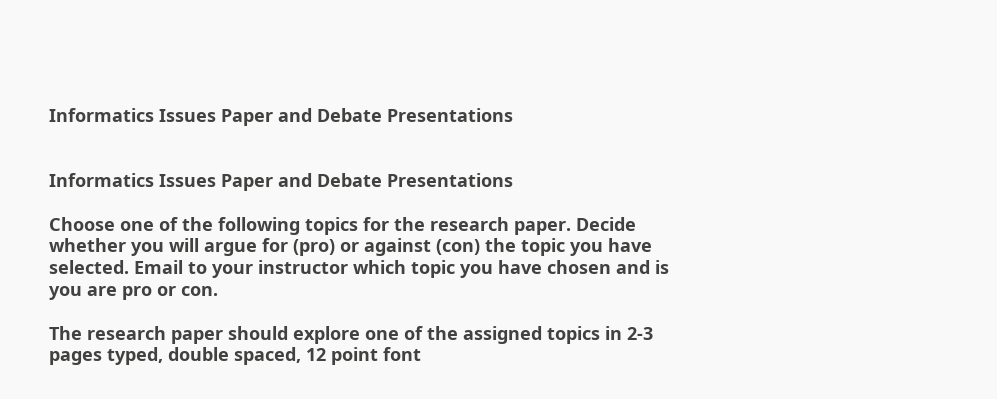Informatics Issues Paper and Debate Presentations


Informatics Issues Paper and Debate Presentations

Choose one of the following topics for the research paper. Decide whether you will argue for (pro) or against (con) the topic you have selected. Email to your instructor which topic you have chosen and is you are pro or con.

The research paper should explore one of the assigned topics in 2-3 pages typed, double spaced, 12 point font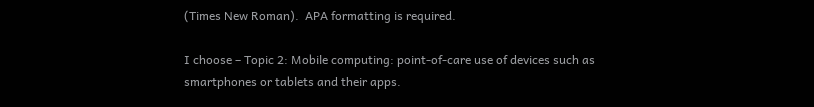(Times New Roman).  APA formatting is required.

I choose – Topic 2: Mobile computing: point-of-care use of devices such as smartphones or tablets and their apps.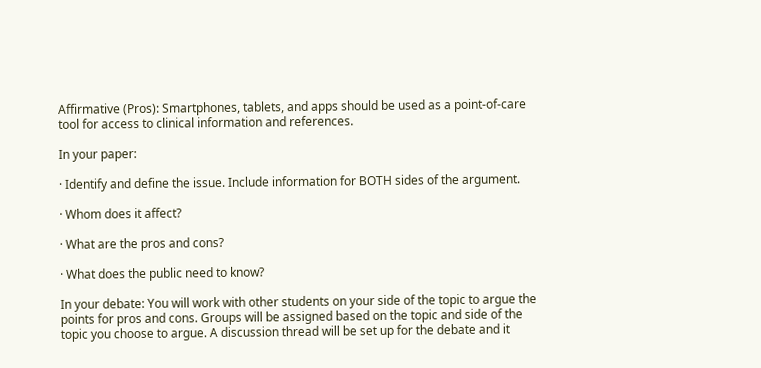Affirmative (Pros): Smartphones, tablets, and apps should be used as a point-of-care tool for access to clinical information and references.

In your paper:

· Identify and define the issue. Include information for BOTH sides of the argument.

· Whom does it affect?

· What are the pros and cons?

· What does the public need to know?

In your debate: You will work with other students on your side of the topic to argue the points for pros and cons. Groups will be assigned based on the topic and side of the topic you choose to argue. A discussion thread will be set up for the debate and it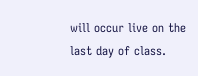will occur live on the last day of class.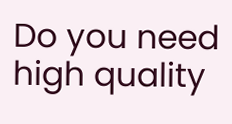Do you need high quality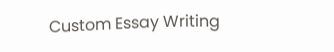Custom Essay Writing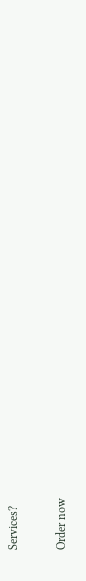Services?

Order now